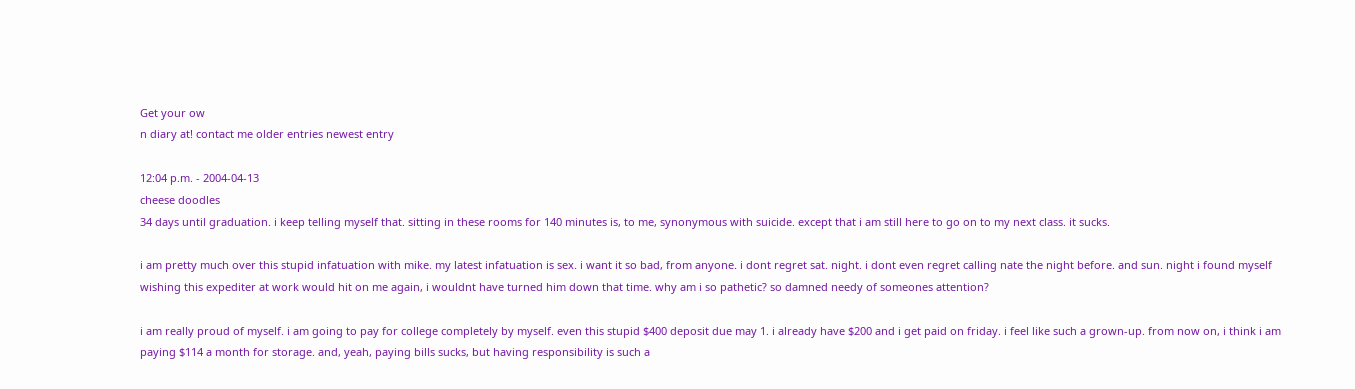Get your ow
n diary at! contact me older entries newest entry

12:04 p.m. - 2004-04-13
cheese doodles
34 days until graduation. i keep telling myself that. sitting in these rooms for 140 minutes is, to me, synonymous with suicide. except that i am still here to go on to my next class. it sucks.

i am pretty much over this stupid infatuation with mike. my latest infatuation is sex. i want it so bad, from anyone. i dont regret sat. night. i dont even regret calling nate the night before. and sun. night i found myself wishing this expediter at work would hit on me again, i wouldnt have turned him down that time. why am i so pathetic? so damned needy of someones attention?

i am really proud of myself. i am going to pay for college completely by myself. even this stupid $400 deposit due may 1. i already have $200 and i get paid on friday. i feel like such a grown-up. from now on, i think i am paying $114 a month for storage. and, yeah, paying bills sucks, but having responsibility is such a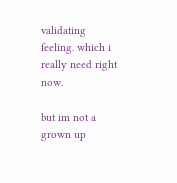validating feeling. which i really need right now.

but im not a grown up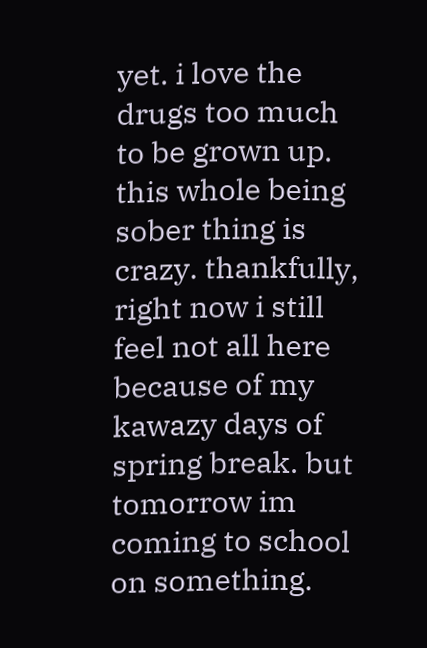yet. i love the drugs too much to be grown up. this whole being sober thing is crazy. thankfully, right now i still feel not all here because of my kawazy days of spring break. but tomorrow im coming to school on something.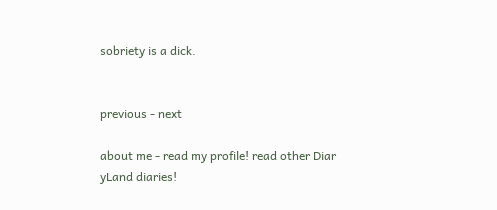sobriety is a dick.


previous - next

about me - read my profile! read other Diar
yLand diaries!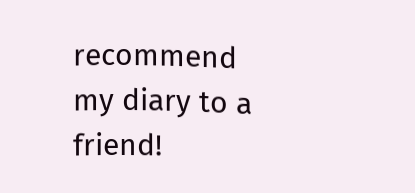recommend my diary to a friend!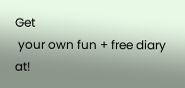Get
 your own fun + free diary at!